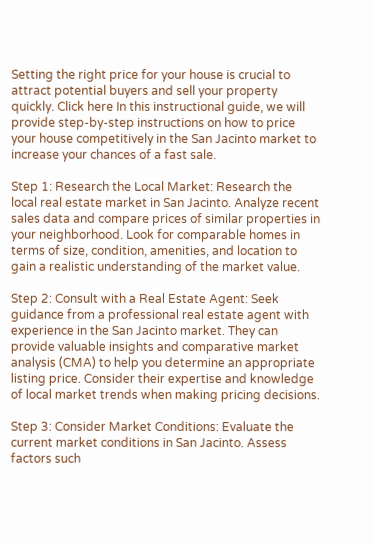Setting the right price for your house is crucial to attract potential buyers and sell your property quickly. Click here In this instructional guide, we will provide step-by-step instructions on how to price your house competitively in the San Jacinto market to increase your chances of a fast sale.

Step 1: Research the Local Market: Research the local real estate market in San Jacinto. Analyze recent sales data and compare prices of similar properties in your neighborhood. Look for comparable homes in terms of size, condition, amenities, and location to gain a realistic understanding of the market value.

Step 2: Consult with a Real Estate Agent: Seek guidance from a professional real estate agent with experience in the San Jacinto market. They can provide valuable insights and comparative market analysis (CMA) to help you determine an appropriate listing price. Consider their expertise and knowledge of local market trends when making pricing decisions.

Step 3: Consider Market Conditions: Evaluate the current market conditions in San Jacinto. Assess factors such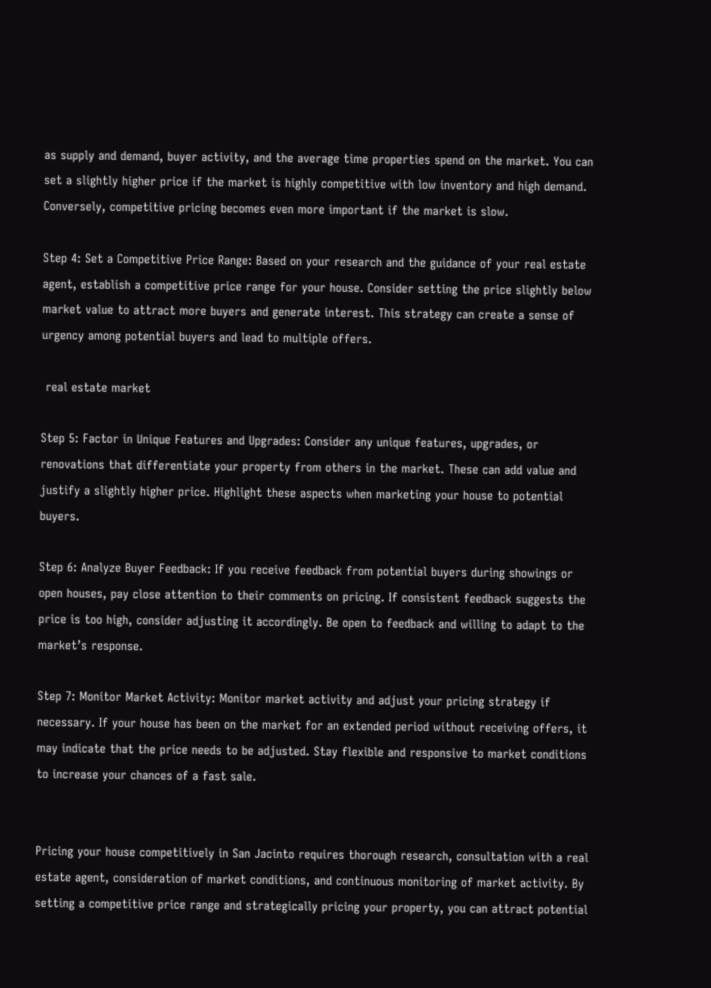as supply and demand, buyer activity, and the average time properties spend on the market. You can set a slightly higher price if the market is highly competitive with low inventory and high demand. Conversely, competitive pricing becomes even more important if the market is slow.

Step 4: Set a Competitive Price Range: Based on your research and the guidance of your real estate agent, establish a competitive price range for your house. Consider setting the price slightly below market value to attract more buyers and generate interest. This strategy can create a sense of urgency among potential buyers and lead to multiple offers.

 real estate market

Step 5: Factor in Unique Features and Upgrades: Consider any unique features, upgrades, or renovations that differentiate your property from others in the market. These can add value and justify a slightly higher price. Highlight these aspects when marketing your house to potential buyers.

Step 6: Analyze Buyer Feedback: If you receive feedback from potential buyers during showings or open houses, pay close attention to their comments on pricing. If consistent feedback suggests the price is too high, consider adjusting it accordingly. Be open to feedback and willing to adapt to the market’s response.

Step 7: Monitor Market Activity: Monitor market activity and adjust your pricing strategy if necessary. If your house has been on the market for an extended period without receiving offers, it may indicate that the price needs to be adjusted. Stay flexible and responsive to market conditions to increase your chances of a fast sale.


Pricing your house competitively in San Jacinto requires thorough research, consultation with a real estate agent, consideration of market conditions, and continuous monitoring of market activity. By setting a competitive price range and strategically pricing your property, you can attract potential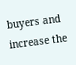buyers and increase the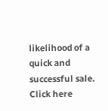likelihood of a quick and successful sale. Click here